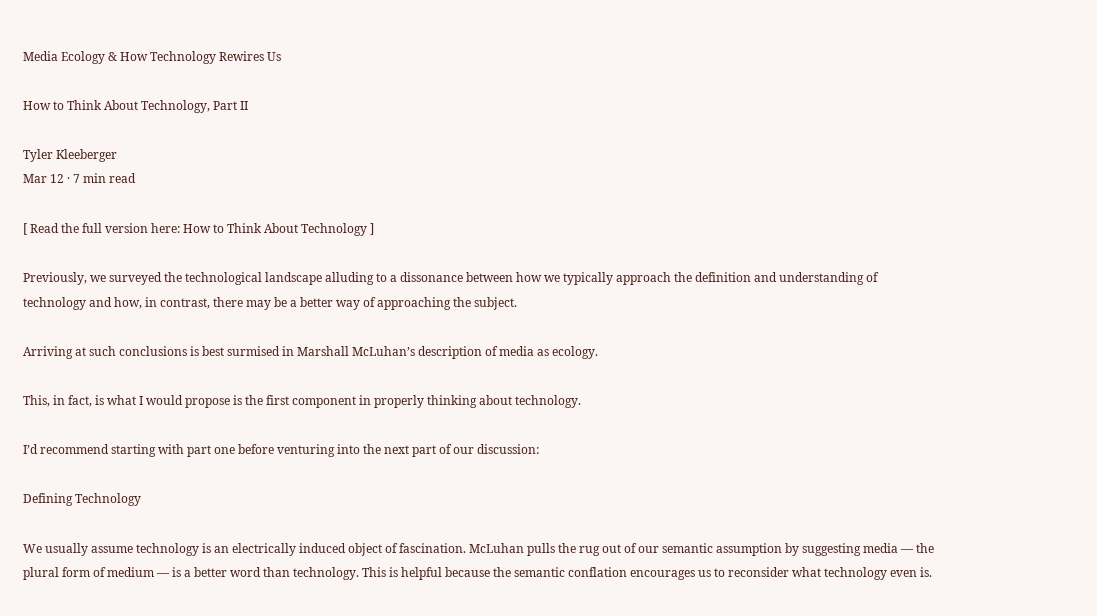Media Ecology & How Technology Rewires Us

How to Think About Technology, Part II

Tyler Kleeberger
Mar 12 · 7 min read

[ Read the full version here: How to Think About Technology ]

Previously, we surveyed the technological landscape alluding to a dissonance between how we typically approach the definition and understanding of technology and how, in contrast, there may be a better way of approaching the subject.

Arriving at such conclusions is best surmised in Marshall McLuhan’s description of media as ecology.

This, in fact, is what I would propose is the first component in properly thinking about technology.

I’d recommend starting with part one before venturing into the next part of our discussion:

Defining Technology

We usually assume technology is an electrically induced object of fascination. McLuhan pulls the rug out of our semantic assumption by suggesting media — the plural form of medium — is a better word than technology. This is helpful because the semantic conflation encourages us to reconsider what technology even is.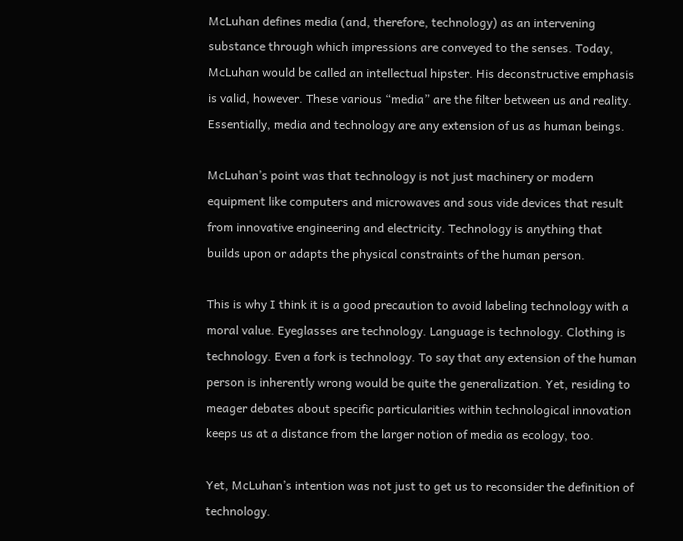McLuhan defines media (and, therefore, technology) as an intervening substance through which impressions are conveyed to the senses. Today, McLuhan would be called an intellectual hipster. His deconstructive emphasis is valid, however. These various “media” are the filter between us and reality. Essentially, media and technology are any extension of us as human beings.

McLuhan’s point was that technology is not just machinery or modern equipment like computers and microwaves and sous vide devices that result from innovative engineering and electricity. Technology is anything that builds upon or adapts the physical constraints of the human person.

This is why I think it is a good precaution to avoid labeling technology with a moral value. Eyeglasses are technology. Language is technology. Clothing is technology. Even a fork is technology. To say that any extension of the human person is inherently wrong would be quite the generalization. Yet, residing to meager debates about specific particularities within technological innovation keeps us at a distance from the larger notion of media as ecology, too.

Yet, McLuhan’s intention was not just to get us to reconsider the definition of technology.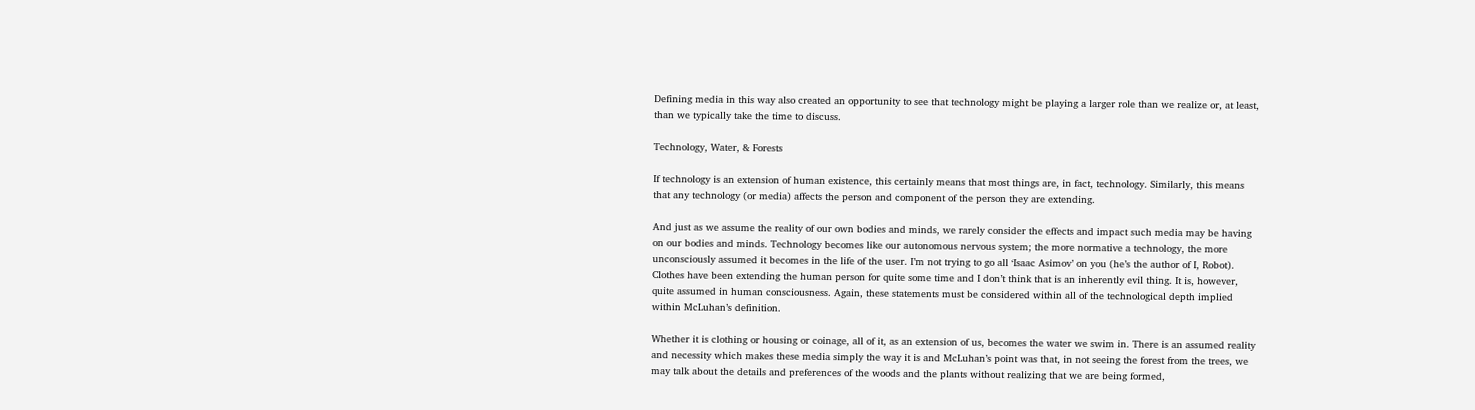Defining media in this way also created an opportunity to see that technology might be playing a larger role than we realize or, at least, than we typically take the time to discuss.

Technology, Water, & Forests

If technology is an extension of human existence, this certainly means that most things are, in fact, technology. Similarly, this means that any technology (or media) affects the person and component of the person they are extending.

And just as we assume the reality of our own bodies and minds, we rarely consider the effects and impact such media may be having on our bodies and minds. Technology becomes like our autonomous nervous system; the more normative a technology, the more unconsciously assumed it becomes in the life of the user. I’m not trying to go all ‘Isaac Asimov’ on you (he’s the author of I, Robot). Clothes have been extending the human person for quite some time and I don’t think that is an inherently evil thing. It is, however, quite assumed in human consciousness. Again, these statements must be considered within all of the technological depth implied within McLuhan’s definition.

Whether it is clothing or housing or coinage, all of it, as an extension of us, becomes the water we swim in. There is an assumed reality and necessity which makes these media simply the way it is and McLuhan’s point was that, in not seeing the forest from the trees, we may talk about the details and preferences of the woods and the plants without realizing that we are being formed,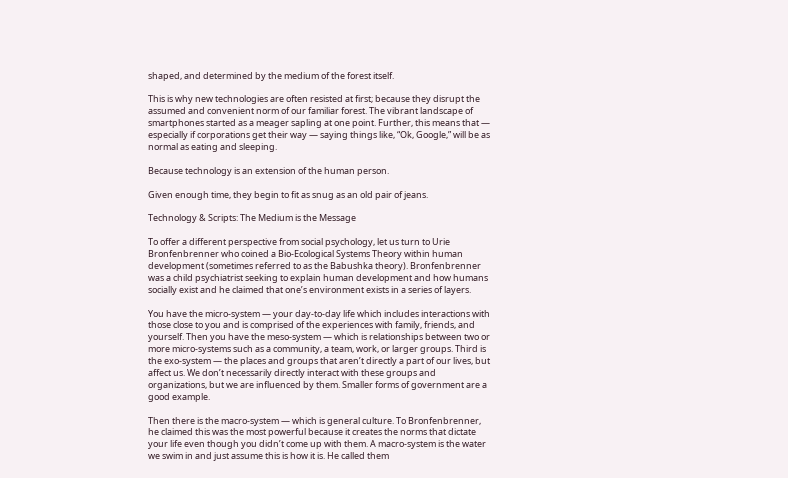shaped, and determined by the medium of the forest itself.

This is why new technologies are often resisted at first; because they disrupt the assumed and convenient norm of our familiar forest. The vibrant landscape of smartphones started as a meager sapling at one point. Further, this means that — especially if corporations get their way — saying things like, “Ok, Google,” will be as normal as eating and sleeping.

Because technology is an extension of the human person.

Given enough time, they begin to fit as snug as an old pair of jeans.

Technology & Scripts: The Medium is the Message

To offer a different perspective from social psychology, let us turn to Urie Bronfenbrenner who coined a Bio-Ecological Systems Theory within human development (sometimes referred to as the Babushka theory). Bronfenbrenner was a child psychiatrist seeking to explain human development and how humans socially exist and he claimed that one’s environment exists in a series of layers.

You have the micro-system — your day-to-day life which includes interactions with those close to you and is comprised of the experiences with family, friends, and yourself. Then you have the meso-system — which is relationships between two or more micro-systems such as a community, a team, work, or larger groups. Third is the exo-system — the places and groups that aren’t directly a part of our lives, but affect us. We don’t necessarily directly interact with these groups and organizations, but we are influenced by them. Smaller forms of government are a good example.

Then there is the macro-system — which is general culture. To Bronfenbrenner, he claimed this was the most powerful because it creates the norms that dictate your life even though you didn’t come up with them. A macro-system is the water we swim in and just assume this is how it is. He called them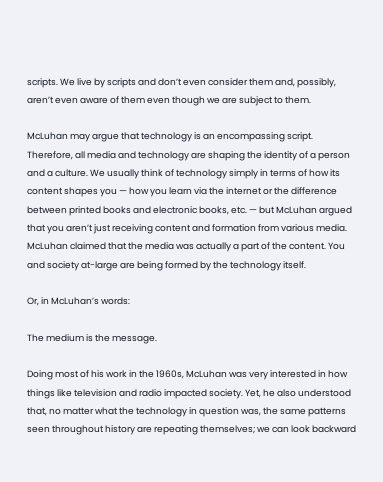scripts. We live by scripts and don’t even consider them and, possibly, aren’t even aware of them even though we are subject to them.

McLuhan may argue that technology is an encompassing script. Therefore, all media and technology are shaping the identity of a person and a culture. We usually think of technology simply in terms of how its content shapes you — how you learn via the internet or the difference between printed books and electronic books, etc. — but McLuhan argued that you aren’t just receiving content and formation from various media. McLuhan claimed that the media was actually a part of the content. You and society at-large are being formed by the technology itself.

Or, in McLuhan’s words:

The medium is the message.

Doing most of his work in the 1960s, McLuhan was very interested in how things like television and radio impacted society. Yet, he also understood that, no matter what the technology in question was, the same patterns seen throughout history are repeating themselves; we can look backward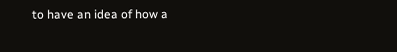to have an idea of how a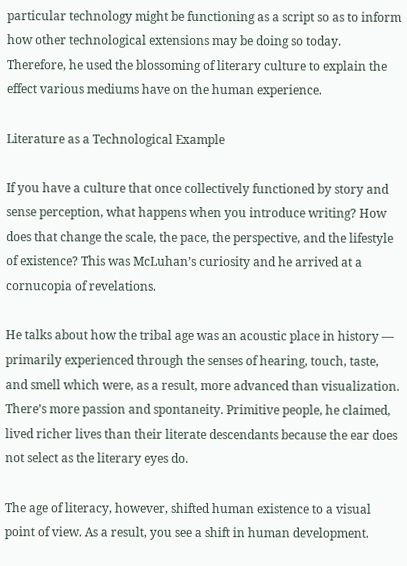particular technology might be functioning as a script so as to inform how other technological extensions may be doing so today. Therefore, he used the blossoming of literary culture to explain the effect various mediums have on the human experience.

Literature as a Technological Example

If you have a culture that once collectively functioned by story and sense perception, what happens when you introduce writing? How does that change the scale, the pace, the perspective, and the lifestyle of existence? This was McLuhan’s curiosity and he arrived at a cornucopia of revelations.

He talks about how the tribal age was an acoustic place in history — primarily experienced through the senses of hearing, touch, taste, and smell which were, as a result, more advanced than visualization. There’s more passion and spontaneity. Primitive people, he claimed, lived richer lives than their literate descendants because the ear does not select as the literary eyes do.

The age of literacy, however, shifted human existence to a visual point of view. As a result, you see a shift in human development.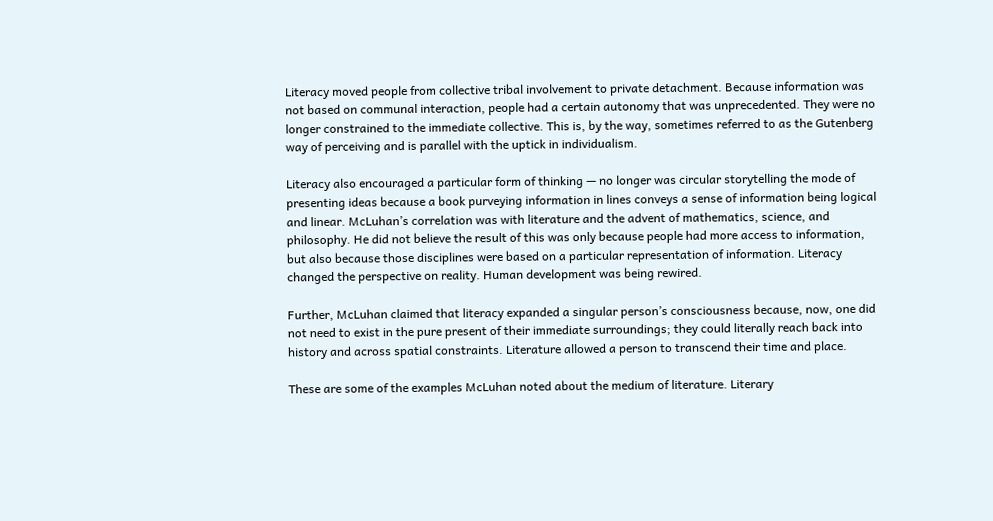Literacy moved people from collective tribal involvement to private detachment. Because information was not based on communal interaction, people had a certain autonomy that was unprecedented. They were no longer constrained to the immediate collective. This is, by the way, sometimes referred to as the Gutenberg way of perceiving and is parallel with the uptick in individualism.

Literacy also encouraged a particular form of thinking — no longer was circular storytelling the mode of presenting ideas because a book purveying information in lines conveys a sense of information being logical and linear. McLuhan’s correlation was with literature and the advent of mathematics, science, and philosophy. He did not believe the result of this was only because people had more access to information, but also because those disciplines were based on a particular representation of information. Literacy changed the perspective on reality. Human development was being rewired.

Further, McLuhan claimed that literacy expanded a singular person’s consciousness because, now, one did not need to exist in the pure present of their immediate surroundings; they could literally reach back into history and across spatial constraints. Literature allowed a person to transcend their time and place.

These are some of the examples McLuhan noted about the medium of literature. Literary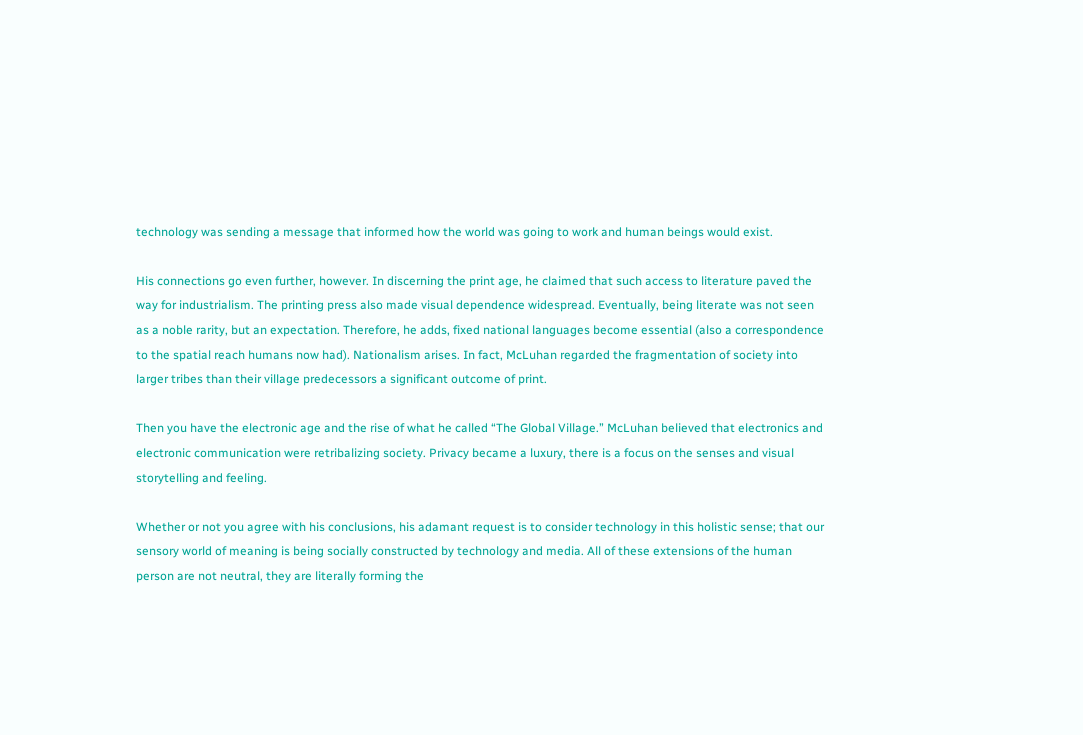technology was sending a message that informed how the world was going to work and human beings would exist.

His connections go even further, however. In discerning the print age, he claimed that such access to literature paved the way for industrialism. The printing press also made visual dependence widespread. Eventually, being literate was not seen as a noble rarity, but an expectation. Therefore, he adds, fixed national languages become essential (also a correspondence to the spatial reach humans now had). Nationalism arises. In fact, McLuhan regarded the fragmentation of society into larger tribes than their village predecessors a significant outcome of print.

Then you have the electronic age and the rise of what he called “The Global Village.” McLuhan believed that electronics and electronic communication were retribalizing society. Privacy became a luxury, there is a focus on the senses and visual storytelling and feeling.

Whether or not you agree with his conclusions, his adamant request is to consider technology in this holistic sense; that our sensory world of meaning is being socially constructed by technology and media. All of these extensions of the human person are not neutral, they are literally forming the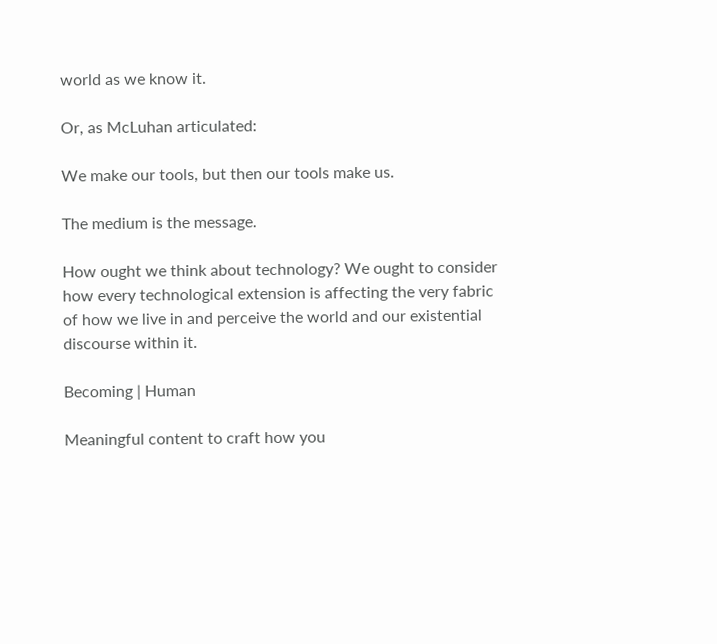world as we know it.

Or, as McLuhan articulated:

We make our tools, but then our tools make us.

The medium is the message.

How ought we think about technology? We ought to consider how every technological extension is affecting the very fabric of how we live in and perceive the world and our existential discourse within it.

Becoming | Human

Meaningful content to craft how you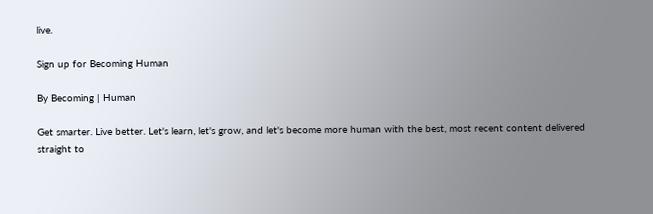live.

Sign up for Becoming Human

By Becoming | Human

Get smarter. Live better. Let's learn, let's grow, and let's become more human with the best, most recent content delivered straight to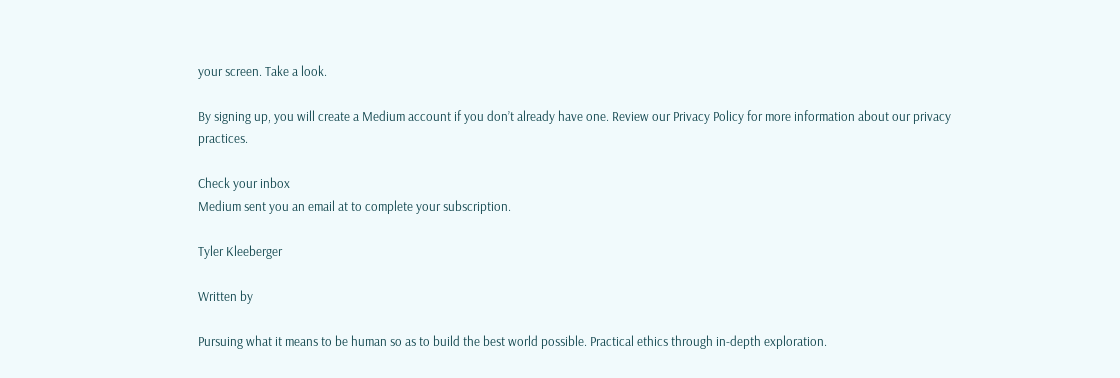your screen. Take a look.

By signing up, you will create a Medium account if you don’t already have one. Review our Privacy Policy for more information about our privacy practices.

Check your inbox
Medium sent you an email at to complete your subscription.

Tyler Kleeberger

Written by

Pursuing what it means to be human so as to build the best world possible. Practical ethics through in-depth exploration.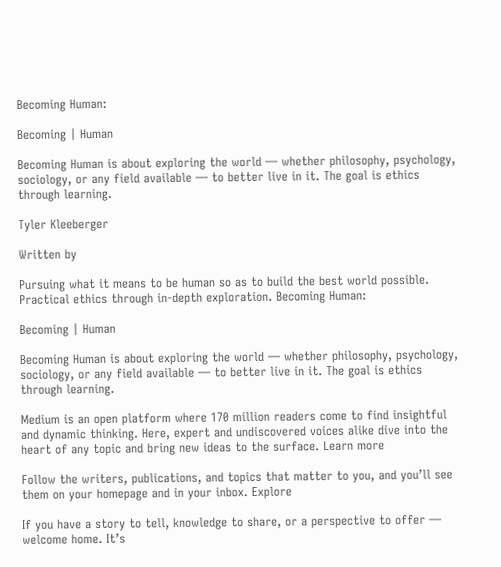Becoming Human:

Becoming | Human

Becoming Human is about exploring the world — whether philosophy, psychology, sociology, or any field available — to better live in it. The goal is ethics through learning.

Tyler Kleeberger

Written by

Pursuing what it means to be human so as to build the best world possible. Practical ethics through in-depth exploration. Becoming Human:

Becoming | Human

Becoming Human is about exploring the world — whether philosophy, psychology, sociology, or any field available — to better live in it. The goal is ethics through learning.

Medium is an open platform where 170 million readers come to find insightful and dynamic thinking. Here, expert and undiscovered voices alike dive into the heart of any topic and bring new ideas to the surface. Learn more

Follow the writers, publications, and topics that matter to you, and you’ll see them on your homepage and in your inbox. Explore

If you have a story to tell, knowledge to share, or a perspective to offer — welcome home. It’s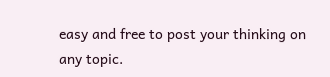easy and free to post your thinking on any topic.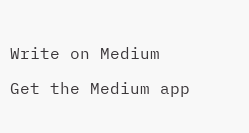Write on Medium

Get the Medium app